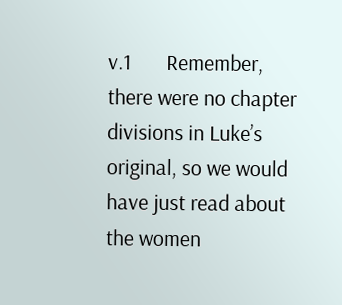v.1       Remember, there were no chapter divisions in Luke’s original, so we would have just read about the women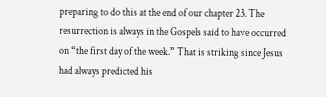preparing to do this at the end of our chapter 23. The resurrection is always in the Gospels said to have occurred on “the first day of the week.” That is striking since Jesus had always predicted his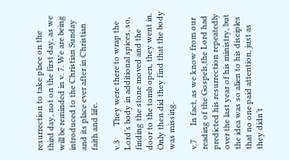resurrection to take place on the third day, not on the first day, as we will be reminded in v. 7. We are being introduced to the Christian Sunday and its place ever after in Christian faith and life.

v.3       They were there to wrap the Lord’s body in additional spices, so, finding the stone moved and the door to the tomb open, they went in. Only then did they find that the body was missing.

v.7       In fact, as we know from our reading of the Gospels,the Lord had predicted his resurrection repeatedly over the last year of his ministry, but the idea was so alien to his disciples that no one paid attention, just as they didn’t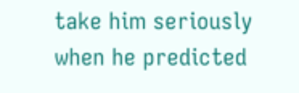take him seriously when he predicted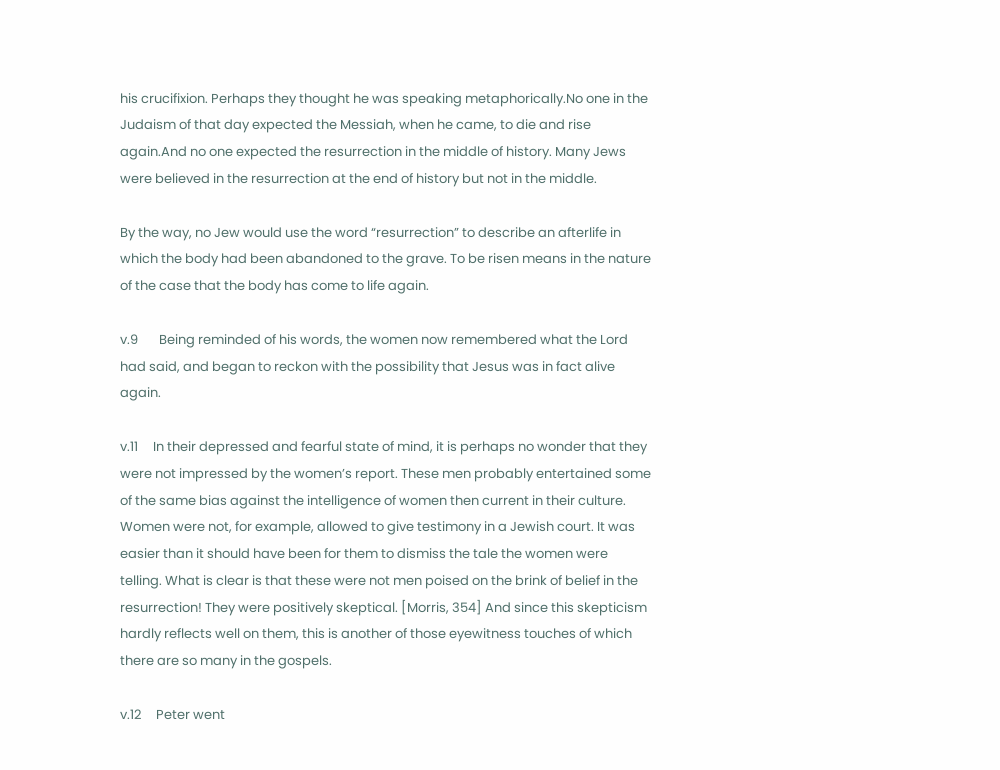his crucifixion. Perhaps they thought he was speaking metaphorically.No one in the Judaism of that day expected the Messiah, when he came, to die and rise again.And no one expected the resurrection in the middle of history. Many Jews were believed in the resurrection at the end of history but not in the middle.

By the way, no Jew would use the word “resurrection” to describe an afterlife in which the body had been abandoned to the grave. To be risen means in the nature of the case that the body has come to life again.

v.9       Being reminded of his words, the women now remembered what the Lord had said, and began to reckon with the possibility that Jesus was in fact alive again.

v.11     In their depressed and fearful state of mind, it is perhaps no wonder that they were not impressed by the women’s report. These men probably entertained some of the same bias against the intelligence of women then current in their culture. Women were not, for example, allowed to give testimony in a Jewish court. It was easier than it should have been for them to dismiss the tale the women were telling. What is clear is that these were not men poised on the brink of belief in the resurrection! They were positively skeptical. [Morris, 354] And since this skepticism hardly reflects well on them, this is another of those eyewitness touches of which there are so many in the gospels.

v.12     Peter went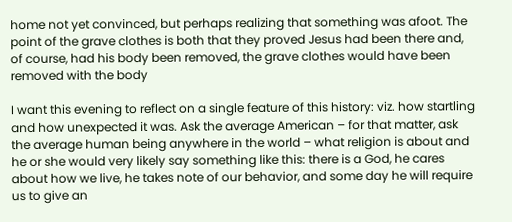home not yet convinced, but perhaps realizing that something was afoot. The point of the grave clothes is both that they proved Jesus had been there and, of course, had his body been removed, the grave clothes would have been removed with the body

I want this evening to reflect on a single feature of this history: viz. how startling and how unexpected it was. Ask the average American – for that matter, ask the average human being anywhere in the world – what religion is about and he or she would very likely say something like this: there is a God, he cares about how we live, he takes note of our behavior, and some day he will require us to give an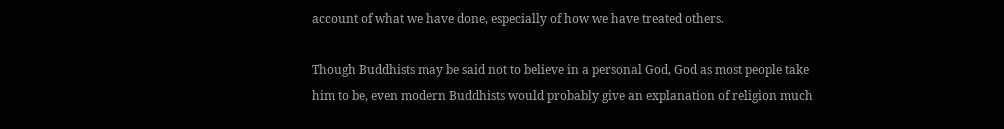account of what we have done, especially of how we have treated others.

Though Buddhists may be said not to believe in a personal God, God as most people take him to be, even modern Buddhists would probably give an explanation of religion much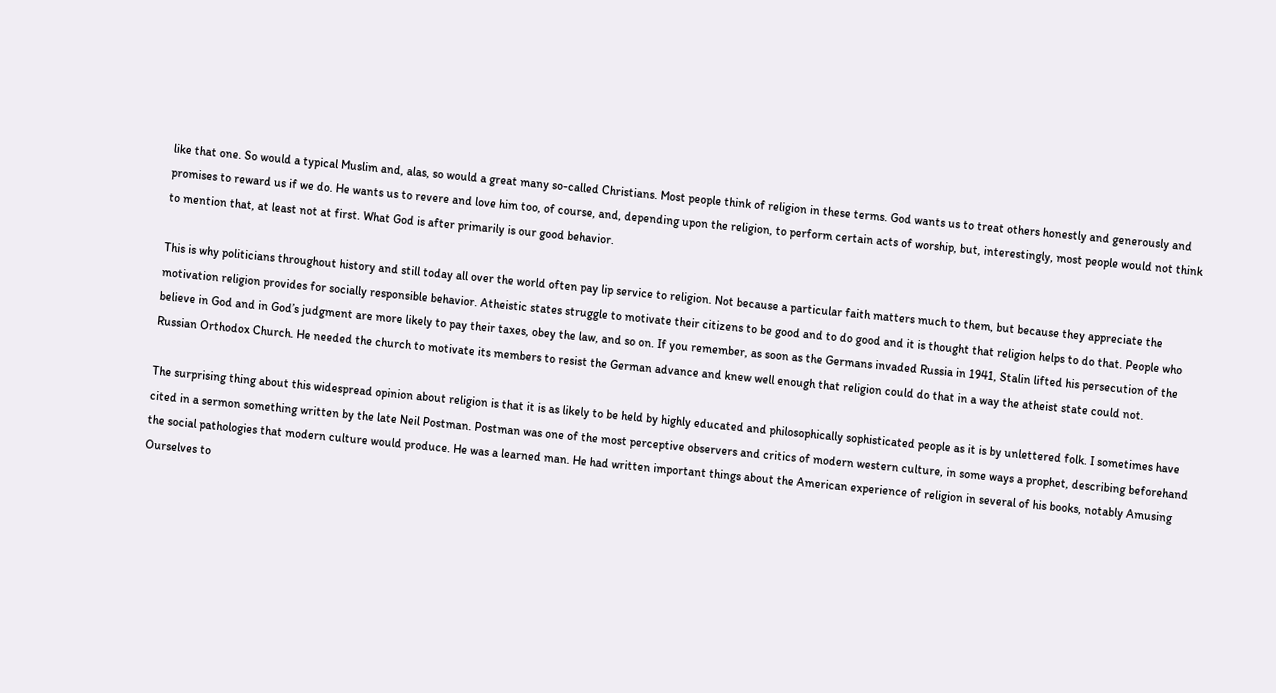like that one. So would a typical Muslim and, alas, so would a great many so-called Christians. Most people think of religion in these terms. God wants us to treat others honestly and generously and promises to reward us if we do. He wants us to revere and love him too, of course, and, depending upon the religion, to perform certain acts of worship, but, interestingly, most people would not think to mention that, at least not at first. What God is after primarily is our good behavior.

This is why politicians throughout history and still today all over the world often pay lip service to religion. Not because a particular faith matters much to them, but because they appreciate the motivation religion provides for socially responsible behavior. Atheistic states struggle to motivate their citizens to be good and to do good and it is thought that religion helps to do that. People who believe in God and in God’s judgment are more likely to pay their taxes, obey the law, and so on. If you remember, as soon as the Germans invaded Russia in 1941, Stalin lifted his persecution of the Russian Orthodox Church. He needed the church to motivate its members to resist the German advance and knew well enough that religion could do that in a way the atheist state could not.

The surprising thing about this widespread opinion about religion is that it is as likely to be held by highly educated and philosophically sophisticated people as it is by unlettered folk. I sometimes have cited in a sermon something written by the late Neil Postman. Postman was one of the most perceptive observers and critics of modern western culture, in some ways a prophet, describing beforehand the social pathologies that modern culture would produce. He was a learned man. He had written important things about the American experience of religion in several of his books, notably Amusing Ourselves to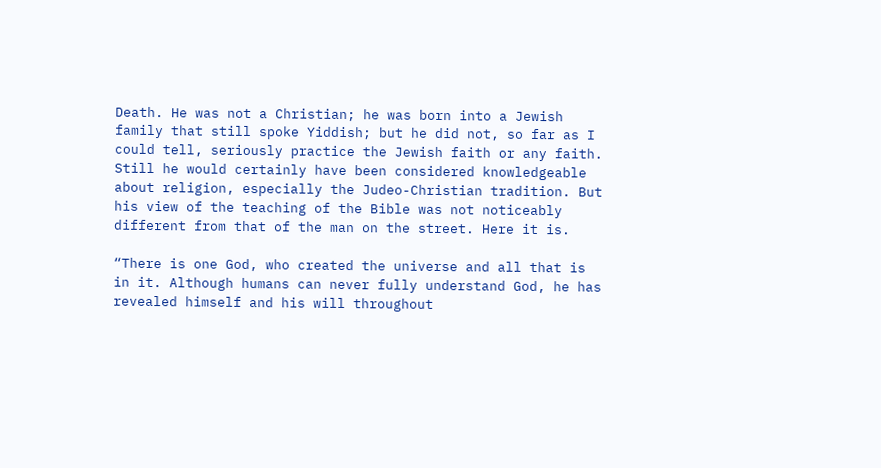Death. He was not a Christian; he was born into a Jewish family that still spoke Yiddish; but he did not, so far as I could tell, seriously practice the Jewish faith or any faith. Still he would certainly have been considered knowledgeable about religion, especially the Judeo-Christian tradition. But his view of the teaching of the Bible was not noticeably different from that of the man on the street. Here it is.

“There is one God, who created the universe and all that is in it. Although humans can never fully understand God, he has revealed himself and his will throughout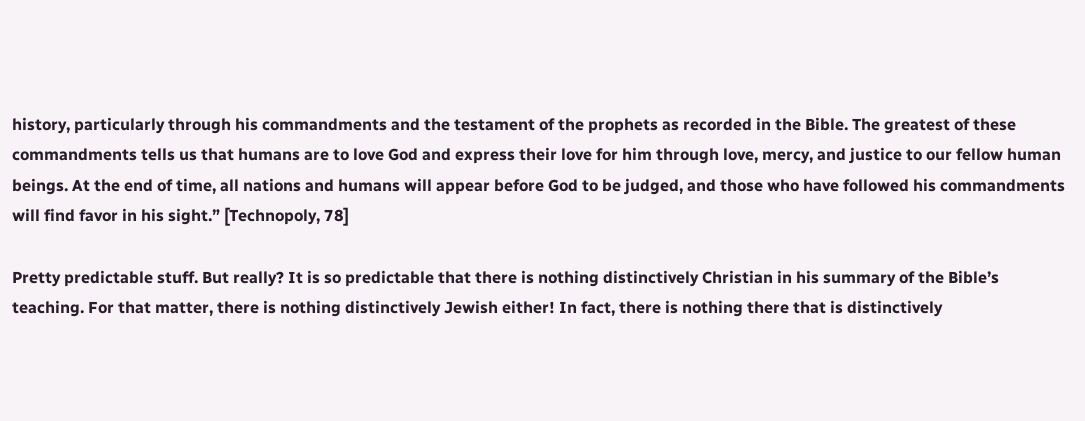history, particularly through his commandments and the testament of the prophets as recorded in the Bible. The greatest of these commandments tells us that humans are to love God and express their love for him through love, mercy, and justice to our fellow human beings. At the end of time, all nations and humans will appear before God to be judged, and those who have followed his commandments will find favor in his sight.” [Technopoly, 78]

Pretty predictable stuff. But really? It is so predictable that there is nothing distinctively Christian in his summary of the Bible’s teaching. For that matter, there is nothing distinctively Jewish either! In fact, there is nothing there that is distinctively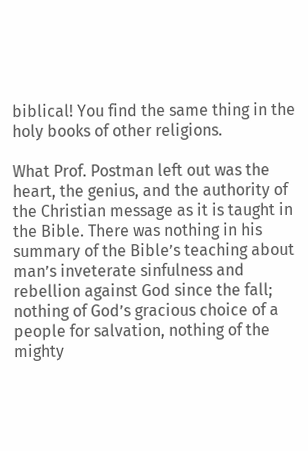biblical! You find the same thing in the holy books of other religions.

What Prof. Postman left out was the heart, the genius, and the authority of the Christian message as it is taught in the Bible. There was nothing in his summary of the Bible’s teaching about man’s inveterate sinfulness and rebellion against God since the fall; nothing of God’s gracious choice of a people for salvation, nothing of the mighty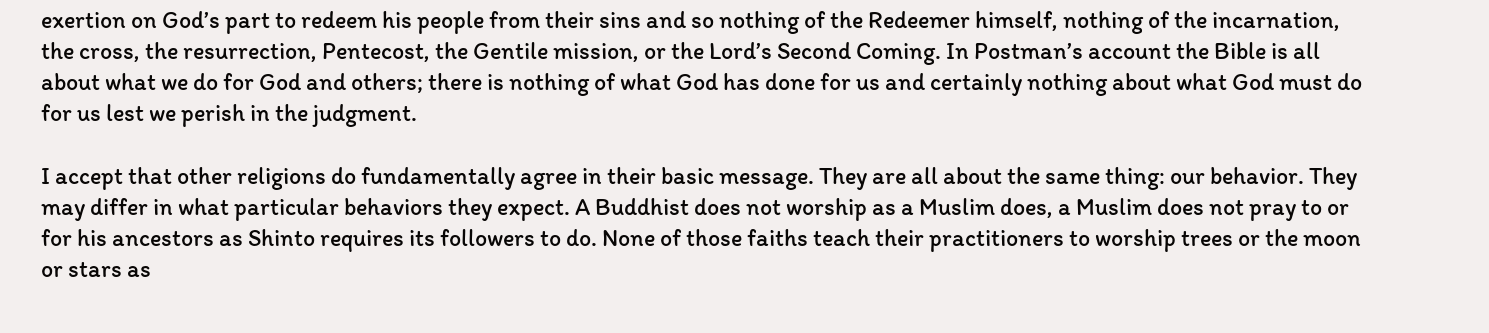exertion on God’s part to redeem his people from their sins and so nothing of the Redeemer himself, nothing of the incarnation, the cross, the resurrection, Pentecost, the Gentile mission, or the Lord’s Second Coming. In Postman’s account the Bible is all about what we do for God and others; there is nothing of what God has done for us and certainly nothing about what God must do for us lest we perish in the judgment.

I accept that other religions do fundamentally agree in their basic message. They are all about the same thing: our behavior. They may differ in what particular behaviors they expect. A Buddhist does not worship as a Muslim does, a Muslim does not pray to or for his ancestors as Shinto requires its followers to do. None of those faiths teach their practitioners to worship trees or the moon or stars as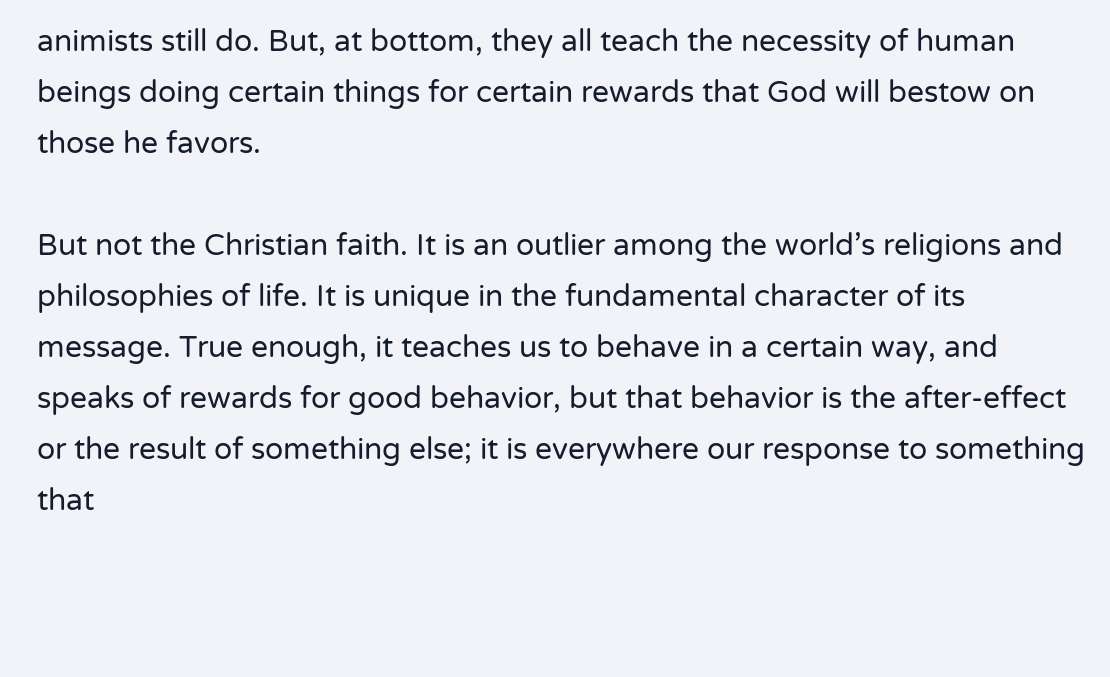animists still do. But, at bottom, they all teach the necessity of human beings doing certain things for certain rewards that God will bestow on those he favors.

But not the Christian faith. It is an outlier among the world’s religions and philosophies of life. It is unique in the fundamental character of its message. True enough, it teaches us to behave in a certain way, and speaks of rewards for good behavior, but that behavior is the after-effect or the result of something else; it is everywhere our response to something that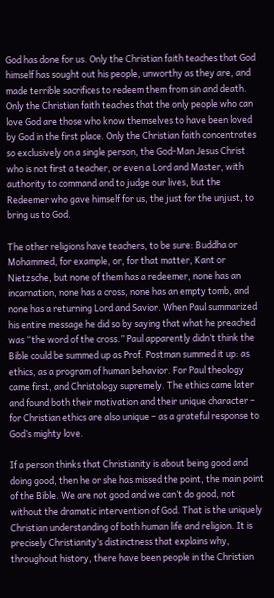God has done for us. Only the Christian faith teaches that God himself has sought out his people, unworthy as they are, and made terrible sacrifices to redeem them from sin and death. Only the Christian faith teaches that the only people who can love God are those who know themselves to have been loved by God in the first place. Only the Christian faith concentrates so exclusively on a single person, the God-Man Jesus Christ who is not first a teacher, or even a Lord and Master, with authority to command and to judge our lives, but the Redeemer who gave himself for us, the just for the unjust, to bring us to God.

The other religions have teachers, to be sure: Buddha or Mohammed, for example, or, for that matter, Kant or Nietzsche, but none of them has a redeemer, none has an incarnation, none has a cross, none has an empty tomb, and none has a returning Lord and Savior. When Paul summarized his entire message he did so by saying that what he preached was “the word of the cross.” Paul apparently didn’t think the Bible could be summed up as Prof. Postman summed it up: as ethics, as a program of human behavior. For Paul theology came first, and Christology supremely. The ethics came later and found both their motivation and their unique character – for Christian ethics are also unique – as a grateful response to God’s mighty love.

If a person thinks that Christianity is about being good and doing good, then he or she has missed the point, the main point of the Bible. We are not good and we can’t do good, not without the dramatic intervention of God. That is the uniquely Christian understanding of both human life and religion. It is precisely Christianity’s distinctness that explains why, throughout history, there have been people in the Christian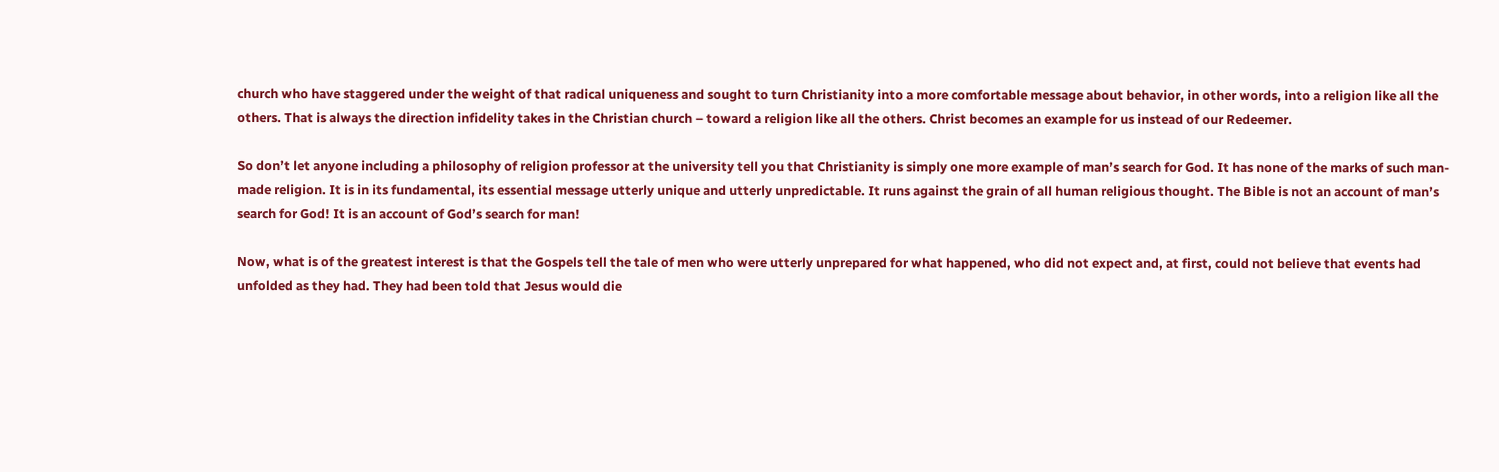church who have staggered under the weight of that radical uniqueness and sought to turn Christianity into a more comfortable message about behavior, in other words, into a religion like all the others. That is always the direction infidelity takes in the Christian church – toward a religion like all the others. Christ becomes an example for us instead of our Redeemer.

So don’t let anyone including a philosophy of religion professor at the university tell you that Christianity is simply one more example of man’s search for God. It has none of the marks of such man-made religion. It is in its fundamental, its essential message utterly unique and utterly unpredictable. It runs against the grain of all human religious thought. The Bible is not an account of man’s search for God! It is an account of God’s search for man!

Now, what is of the greatest interest is that the Gospels tell the tale of men who were utterly unprepared for what happened, who did not expect and, at first, could not believe that events had unfolded as they had. They had been told that Jesus would die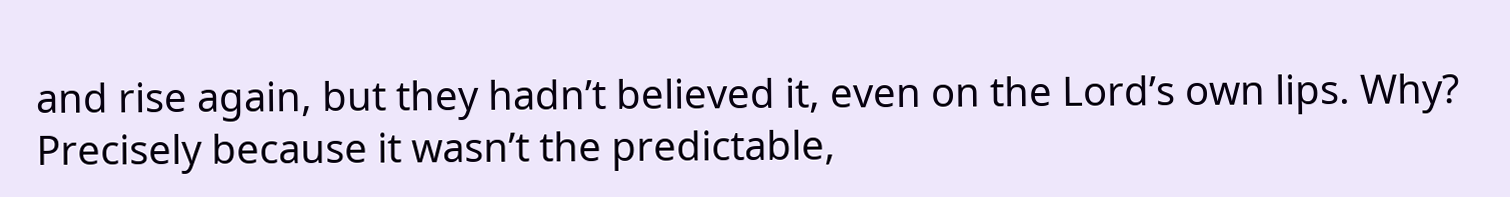and rise again, but they hadn’t believed it, even on the Lord’s own lips. Why? Precisely because it wasn’t the predictable,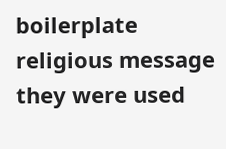boilerplate religious message they were used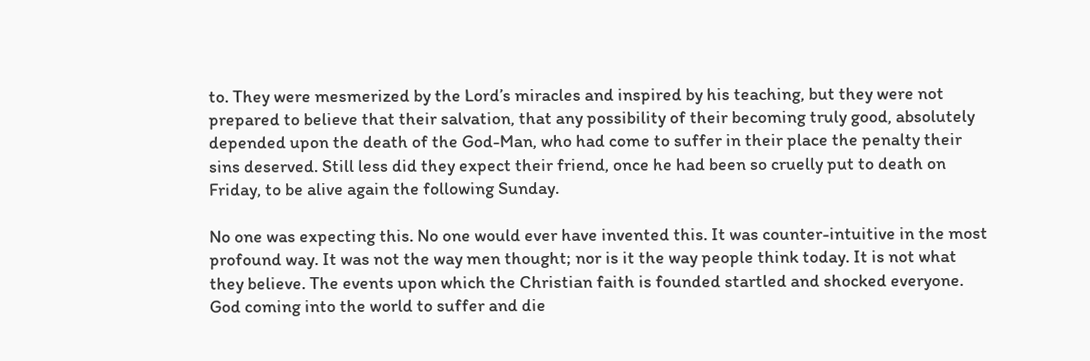to. They were mesmerized by the Lord’s miracles and inspired by his teaching, but they were not prepared to believe that their salvation, that any possibility of their becoming truly good, absolutely depended upon the death of the God-Man, who had come to suffer in their place the penalty their sins deserved. Still less did they expect their friend, once he had been so cruelly put to death on Friday, to be alive again the following Sunday.

No one was expecting this. No one would ever have invented this. It was counter-intuitive in the most profound way. It was not the way men thought; nor is it the way people think today. It is not what they believe. The events upon which the Christian faith is founded startled and shocked everyone. God coming into the world to suffer and die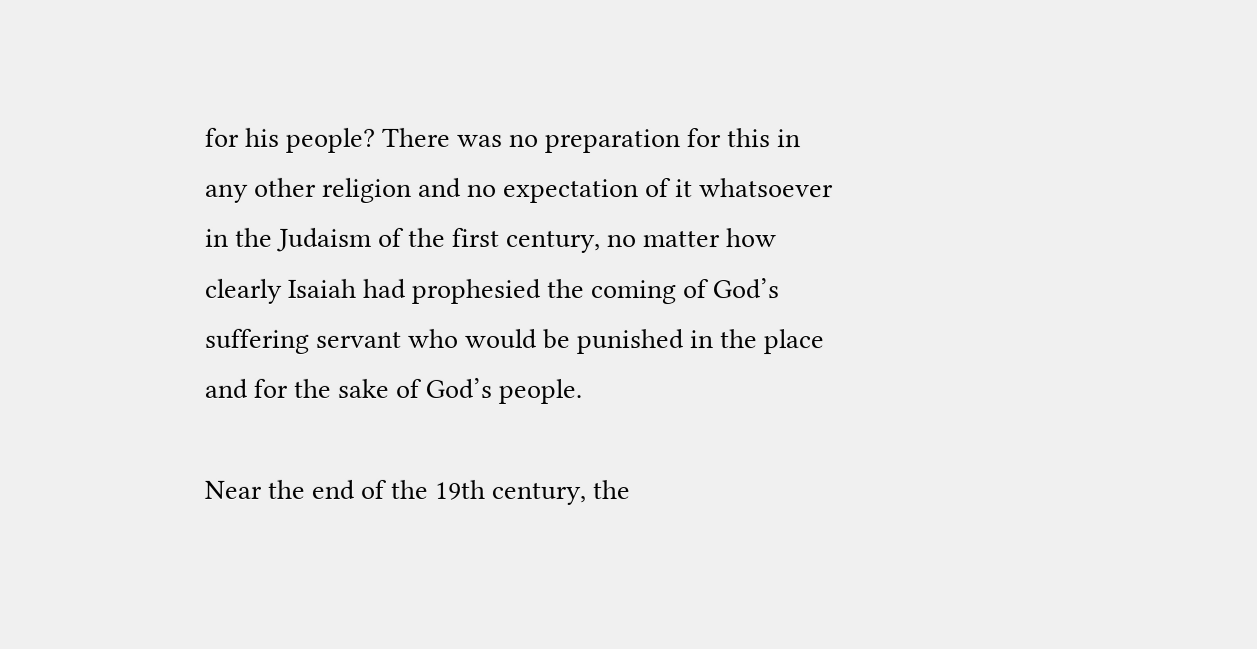for his people? There was no preparation for this in any other religion and no expectation of it whatsoever in the Judaism of the first century, no matter how clearly Isaiah had prophesied the coming of God’s suffering servant who would be punished in the place and for the sake of God’s people.

Near the end of the 19th century, the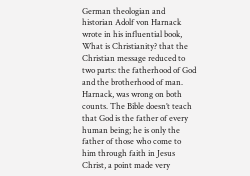German theologian and historian Adolf von Harnack wrote in his influential book, What is Christianity? that the Christian message reduced to two parts: the fatherhood of God and the brotherhood of man. Harnack, was wrong on both counts. The Bible doesn’t teach that God is the father of every human being; he is only the father of those who come to him through faith in Jesus Christ, a point made very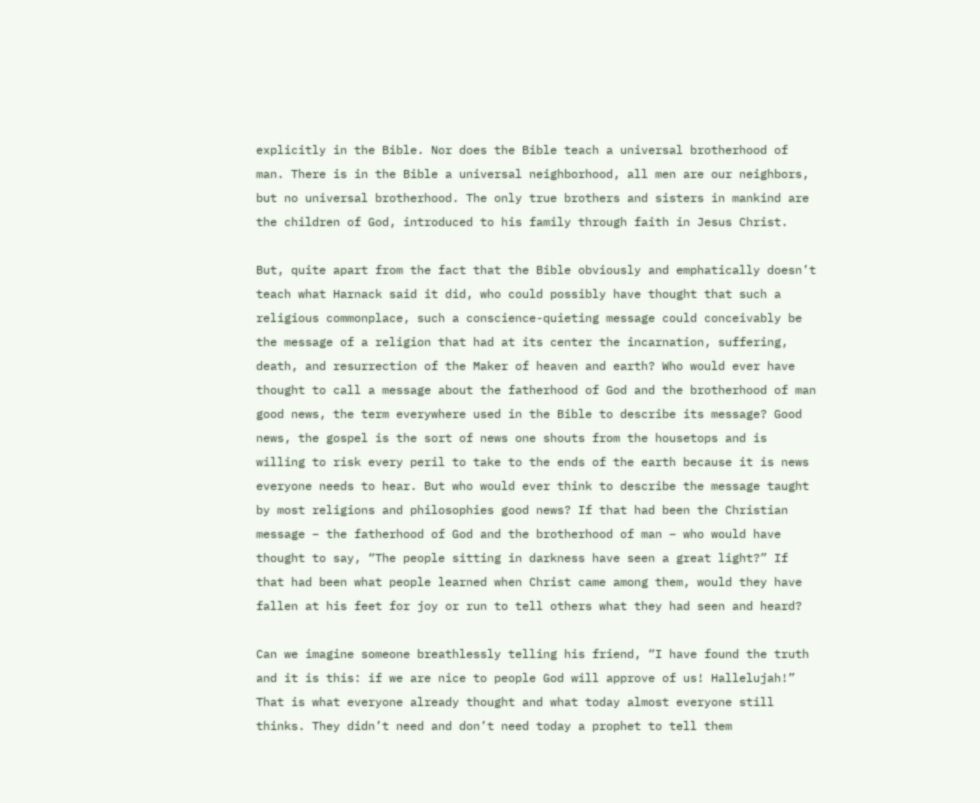explicitly in the Bible. Nor does the Bible teach a universal brotherhood of man. There is in the Bible a universal neighborhood, all men are our neighbors, but no universal brotherhood. The only true brothers and sisters in mankind are the children of God, introduced to his family through faith in Jesus Christ.

But, quite apart from the fact that the Bible obviously and emphatically doesn’t teach what Harnack said it did, who could possibly have thought that such a religious commonplace, such a conscience-quieting message could conceivably be the message of a religion that had at its center the incarnation, suffering, death, and resurrection of the Maker of heaven and earth? Who would ever have thought to call a message about the fatherhood of God and the brotherhood of man good news, the term everywhere used in the Bible to describe its message? Good news, the gospel is the sort of news one shouts from the housetops and is willing to risk every peril to take to the ends of the earth because it is news everyone needs to hear. But who would ever think to describe the message taught by most religions and philosophies good news? If that had been the Christian message – the fatherhood of God and the brotherhood of man – who would have thought to say, “The people sitting in darkness have seen a great light?” If that had been what people learned when Christ came among them, would they have fallen at his feet for joy or run to tell others what they had seen and heard?

Can we imagine someone breathlessly telling his friend, “I have found the truth and it is this: if we are nice to people God will approve of us! Hallelujah!” That is what everyone already thought and what today almost everyone still thinks. They didn’t need and don’t need today a prophet to tell them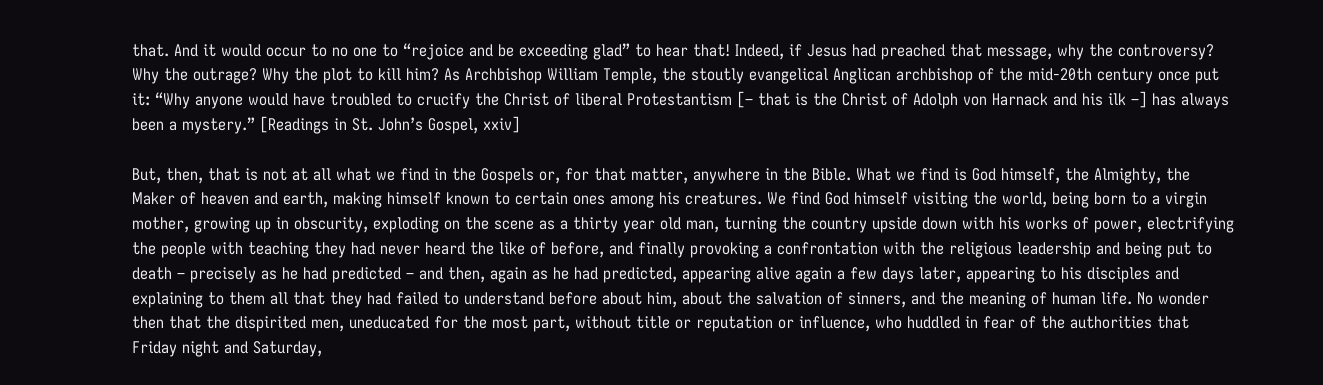that. And it would occur to no one to “rejoice and be exceeding glad” to hear that! Indeed, if Jesus had preached that message, why the controversy? Why the outrage? Why the plot to kill him? As Archbishop William Temple, the stoutly evangelical Anglican archbishop of the mid-20th century once put it: “Why anyone would have troubled to crucify the Christ of liberal Protestantism [– that is the Christ of Adolph von Harnack and his ilk –] has always been a mystery.” [Readings in St. John’s Gospel, xxiv]

But, then, that is not at all what we find in the Gospels or, for that matter, anywhere in the Bible. What we find is God himself, the Almighty, the Maker of heaven and earth, making himself known to certain ones among his creatures. We find God himself visiting the world, being born to a virgin mother, growing up in obscurity, exploding on the scene as a thirty year old man, turning the country upside down with his works of power, electrifying the people with teaching they had never heard the like of before, and finally provoking a confrontation with the religious leadership and being put to death – precisely as he had predicted – and then, again as he had predicted, appearing alive again a few days later, appearing to his disciples and explaining to them all that they had failed to understand before about him, about the salvation of sinners, and the meaning of human life. No wonder then that the dispirited men, uneducated for the most part, without title or reputation or influence, who huddled in fear of the authorities that Friday night and Saturday,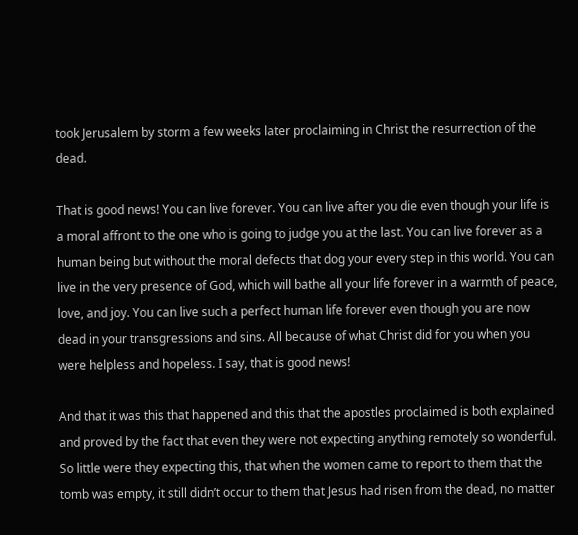took Jerusalem by storm a few weeks later proclaiming in Christ the resurrection of the dead.

That is good news! You can live forever. You can live after you die even though your life is a moral affront to the one who is going to judge you at the last. You can live forever as a human being but without the moral defects that dog your every step in this world. You can live in the very presence of God, which will bathe all your life forever in a warmth of peace, love, and joy. You can live such a perfect human life forever even though you are now dead in your transgressions and sins. All because of what Christ did for you when you were helpless and hopeless. I say, that is good news!

And that it was this that happened and this that the apostles proclaimed is both explained and proved by the fact that even they were not expecting anything remotely so wonderful. So little were they expecting this, that when the women came to report to them that the tomb was empty, it still didn’t occur to them that Jesus had risen from the dead, no matter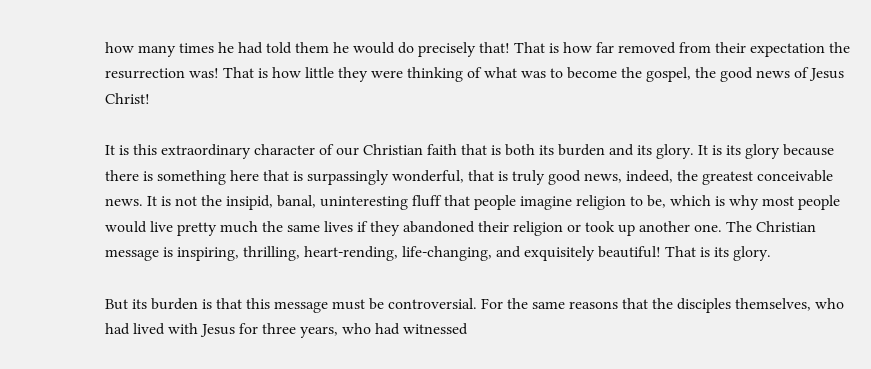how many times he had told them he would do precisely that! That is how far removed from their expectation the resurrection was! That is how little they were thinking of what was to become the gospel, the good news of Jesus Christ!

It is this extraordinary character of our Christian faith that is both its burden and its glory. It is its glory because there is something here that is surpassingly wonderful, that is truly good news, indeed, the greatest conceivable news. It is not the insipid, banal, uninteresting fluff that people imagine religion to be, which is why most people would live pretty much the same lives if they abandoned their religion or took up another one. The Christian message is inspiring, thrilling, heart-rending, life-changing, and exquisitely beautiful! That is its glory.

But its burden is that this message must be controversial. For the same reasons that the disciples themselves, who had lived with Jesus for three years, who had witnessed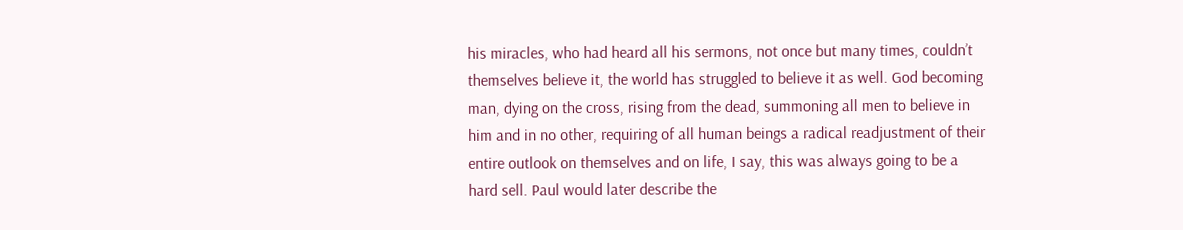his miracles, who had heard all his sermons, not once but many times, couldn’t themselves believe it, the world has struggled to believe it as well. God becoming man, dying on the cross, rising from the dead, summoning all men to believe in him and in no other, requiring of all human beings a radical readjustment of their entire outlook on themselves and on life, I say, this was always going to be a hard sell. Paul would later describe the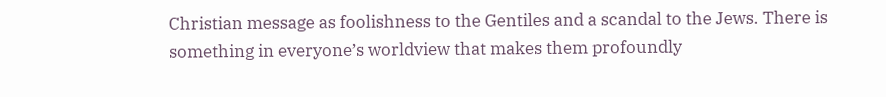Christian message as foolishness to the Gentiles and a scandal to the Jews. There is something in everyone’s worldview that makes them profoundly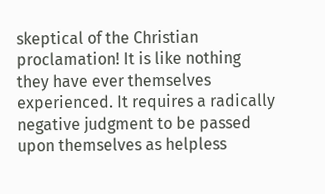skeptical of the Christian proclamation! It is like nothing they have ever themselves experienced. It requires a radically negative judgment to be passed upon themselves as helpless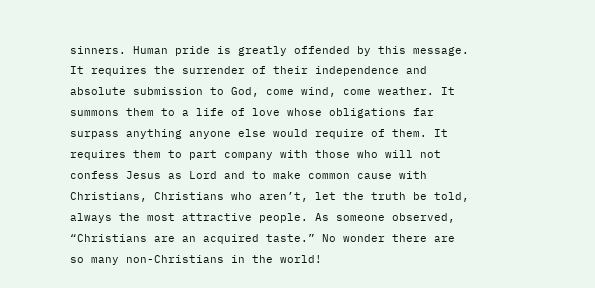sinners. Human pride is greatly offended by this message. It requires the surrender of their independence and absolute submission to God, come wind, come weather. It summons them to a life of love whose obligations far surpass anything anyone else would require of them. It requires them to part company with those who will not confess Jesus as Lord and to make common cause with Christians, Christians who aren’t, let the truth be told, always the most attractive people. As someone observed, “Christians are an acquired taste.” No wonder there are so many non-Christians in the world!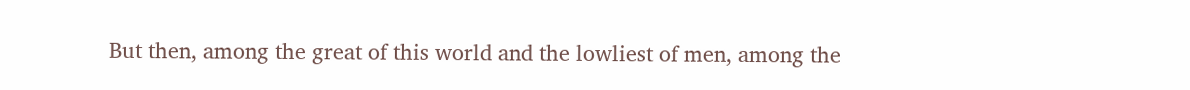But then, among the great of this world and the lowliest of men, among the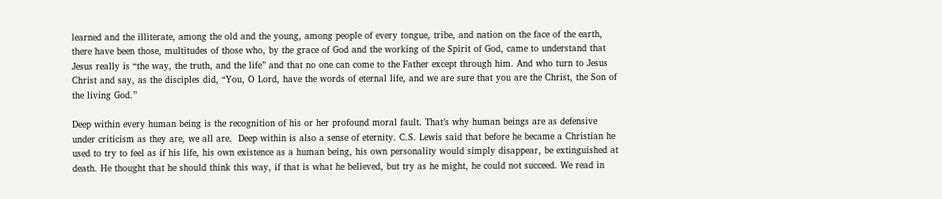learned and the illiterate, among the old and the young, among people of every tongue, tribe, and nation on the face of the earth, there have been those, multitudes of those who, by the grace of God and the working of the Spirit of God, came to understand that Jesus really is “the way, the truth, and the life” and that no one can come to the Father except through him. And who turn to Jesus Christ and say, as the disciples did, “You, O Lord, have the words of eternal life, and we are sure that you are the Christ, the Son of the living God.”

Deep within every human being is the recognition of his or her profound moral fault. That’s why human beings are as defensive under criticism as they are, we all are.  Deep within is also a sense of eternity. C.S. Lewis said that before he became a Christian he used to try to feel as if his life, his own existence as a human being, his own personality would simply disappear, be extinguished at death. He thought that he should think this way, if that is what he believed, but try as he might, he could not succeed. We read in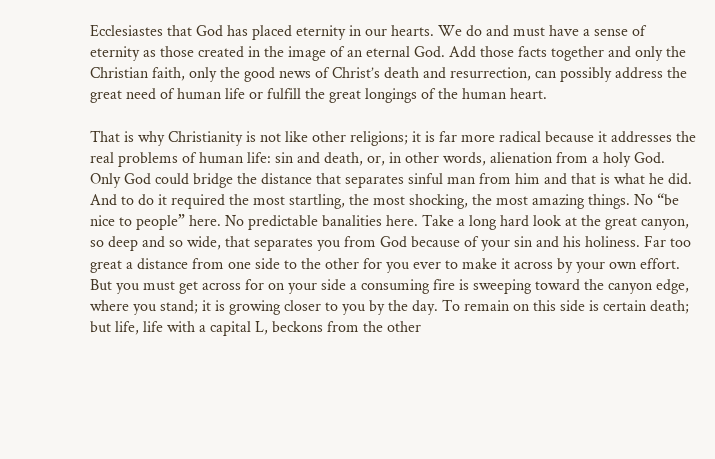Ecclesiastes that God has placed eternity in our hearts. We do and must have a sense of eternity as those created in the image of an eternal God. Add those facts together and only the Christian faith, only the good news of Christ’s death and resurrection, can possibly address the great need of human life or fulfill the great longings of the human heart.

That is why Christianity is not like other religions; it is far more radical because it addresses the real problems of human life: sin and death, or, in other words, alienation from a holy God. Only God could bridge the distance that separates sinful man from him and that is what he did. And to do it required the most startling, the most shocking, the most amazing things. No “be nice to people” here. No predictable banalities here. Take a long hard look at the great canyon, so deep and so wide, that separates you from God because of your sin and his holiness. Far too great a distance from one side to the other for you ever to make it across by your own effort. But you must get across for on your side a consuming fire is sweeping toward the canyon edge, where you stand; it is growing closer to you by the day. To remain on this side is certain death; but life, life with a capital L, beckons from the other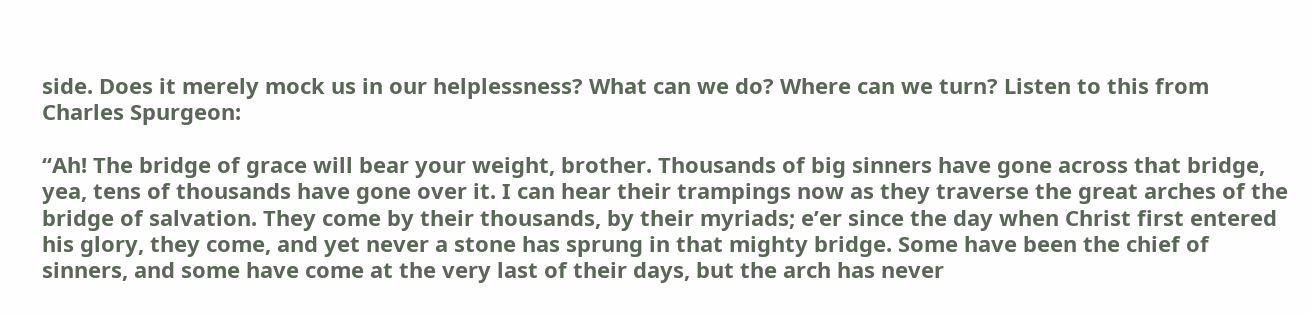side. Does it merely mock us in our helplessness? What can we do? Where can we turn? Listen to this from Charles Spurgeon:

“Ah! The bridge of grace will bear your weight, brother. Thousands of big sinners have gone across that bridge, yea, tens of thousands have gone over it. I can hear their trampings now as they traverse the great arches of the bridge of salvation. They come by their thousands, by their myriads; e’er since the day when Christ first entered his glory, they come, and yet never a stone has sprung in that mighty bridge. Some have been the chief of sinners, and some have come at the very last of their days, but the arch has never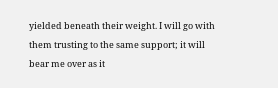yielded beneath their weight. I will go with them trusting to the same support; it will bear me over as it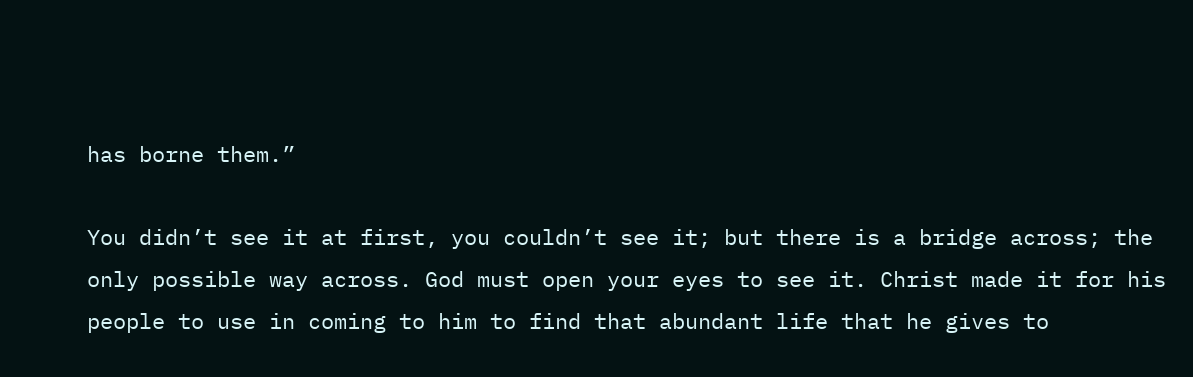has borne them.”

You didn’t see it at first, you couldn’t see it; but there is a bridge across; the only possible way across. God must open your eyes to see it. Christ made it for his people to use in coming to him to find that abundant life that he gives to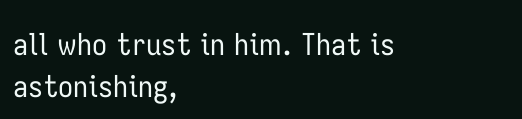all who trust in him. That is astonishing,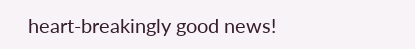heart-breakingly good news!